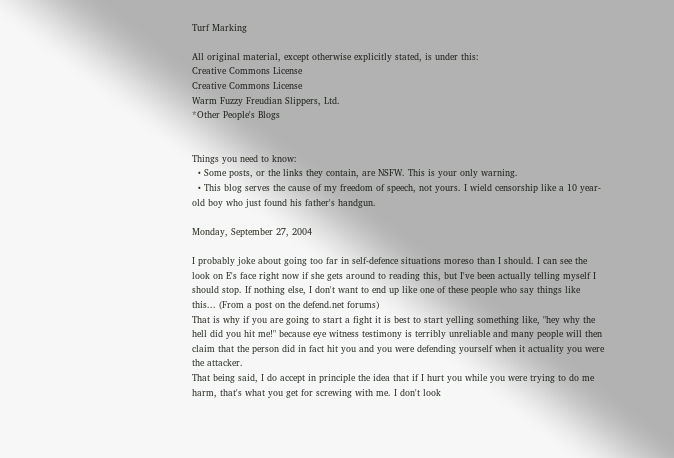Turf Marking

All original material, except otherwise explicitly stated, is under this:
Creative Commons License
Creative Commons License
Warm Fuzzy Freudian Slippers, Ltd.
*Other People's Blogs


Things you need to know:
  • Some posts, or the links they contain, are NSFW. This is your only warning.
  • This blog serves the cause of my freedom of speech, not yours. I wield censorship like a 10 year-old boy who just found his father's handgun.

Monday, September 27, 2004

I probably joke about going too far in self-defence situations moreso than I should. I can see the look on E's face right now if she gets around to reading this, but I've been actually telling myself I should stop. If nothing else, I don't want to end up like one of these people who say things like this... (From a post on the defend.net forums)
That is why if you are going to start a fight it is best to start yelling something like, "hey why the hell did you hit me!" because eye witness testimony is terribly unreliable and many people will then claim that the person did in fact hit you and you were defending yourself when it actuality you were the attacker.
That being said, I do accept in principle the idea that if I hurt you while you were trying to do me harm, that's what you get for screwing with me. I don't look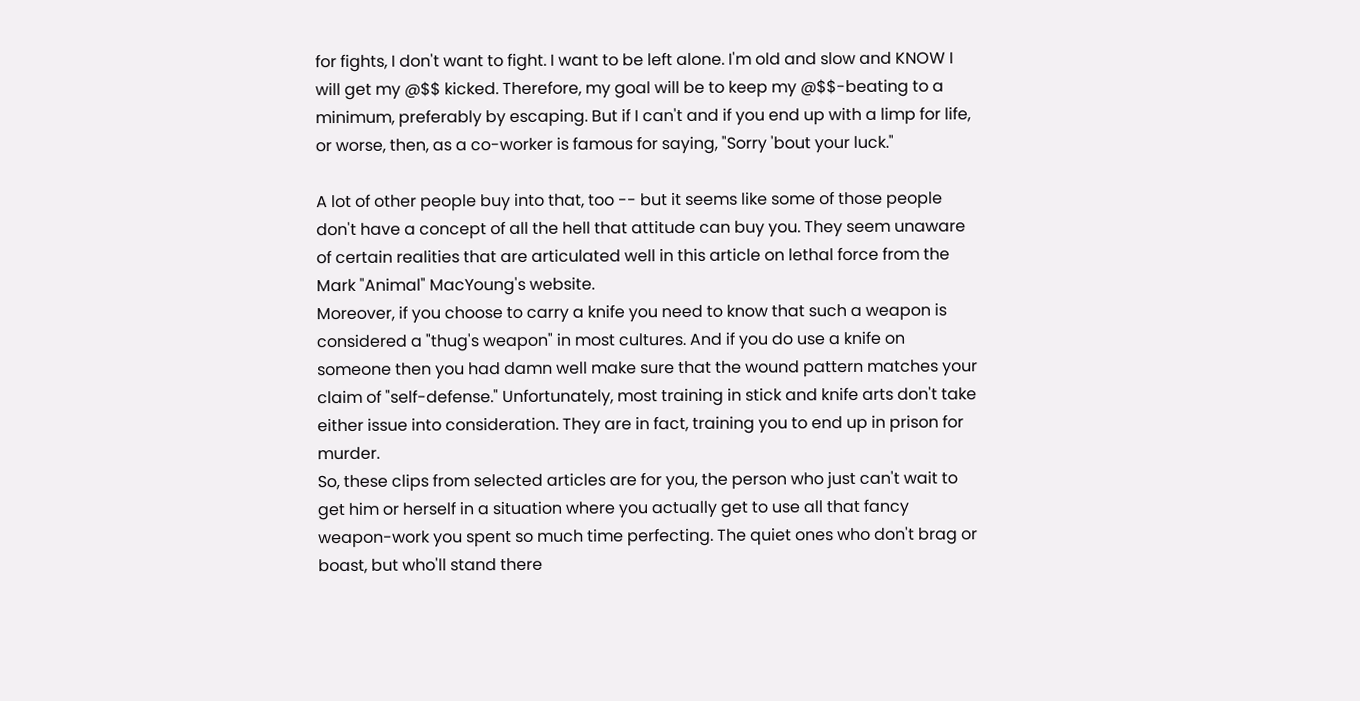for fights, I don't want to fight. I want to be left alone. I'm old and slow and KNOW I will get my @$$ kicked. Therefore, my goal will be to keep my @$$-beating to a minimum, preferably by escaping. But if I can't and if you end up with a limp for life, or worse, then, as a co-worker is famous for saying, "Sorry 'bout your luck."

A lot of other people buy into that, too -- but it seems like some of those people don't have a concept of all the hell that attitude can buy you. They seem unaware of certain realities that are articulated well in this article on lethal force from the Mark "Animal" MacYoung's website.
Moreover, if you choose to carry a knife you need to know that such a weapon is considered a "thug's weapon" in most cultures. And if you do use a knife on someone then you had damn well make sure that the wound pattern matches your claim of "self-defense." Unfortunately, most training in stick and knife arts don't take either issue into consideration. They are in fact, training you to end up in prison for murder.
So, these clips from selected articles are for you, the person who just can't wait to get him or herself in a situation where you actually get to use all that fancy weapon-work you spent so much time perfecting. The quiet ones who don't brag or boast, but who'll stand there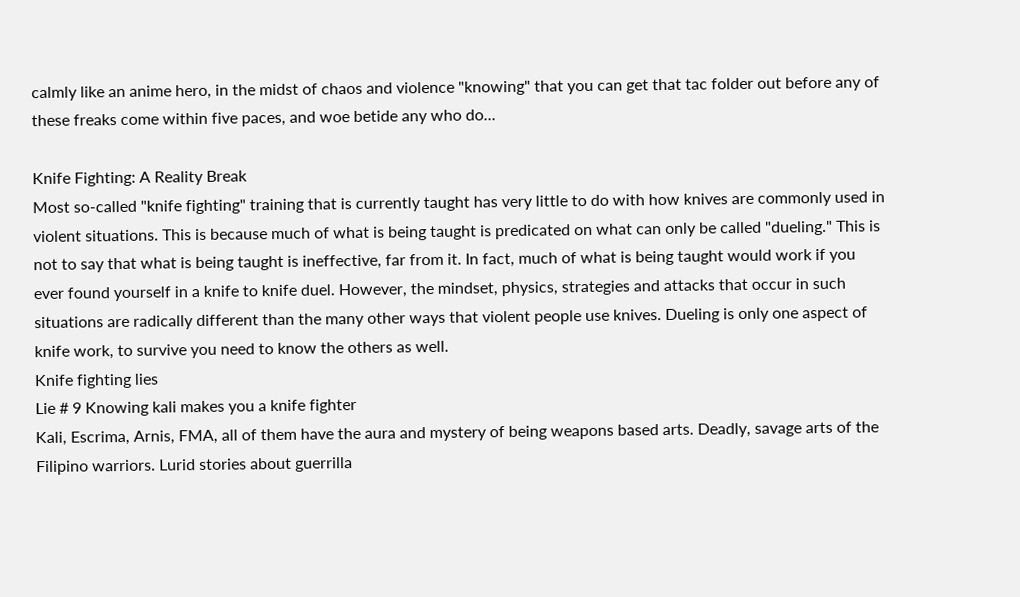calmly like an anime hero, in the midst of chaos and violence "knowing" that you can get that tac folder out before any of these freaks come within five paces, and woe betide any who do...

Knife Fighting: A Reality Break
Most so-called "knife fighting" training that is currently taught has very little to do with how knives are commonly used in violent situations. This is because much of what is being taught is predicated on what can only be called "dueling." This is not to say that what is being taught is ineffective, far from it. In fact, much of what is being taught would work if you ever found yourself in a knife to knife duel. However, the mindset, physics, strategies and attacks that occur in such situations are radically different than the many other ways that violent people use knives. Dueling is only one aspect of knife work, to survive you need to know the others as well.
Knife fighting lies
Lie # 9 Knowing kali makes you a knife fighter
Kali, Escrima, Arnis, FMA, all of them have the aura and mystery of being weapons based arts. Deadly, savage arts of the Filipino warriors. Lurid stories about guerrilla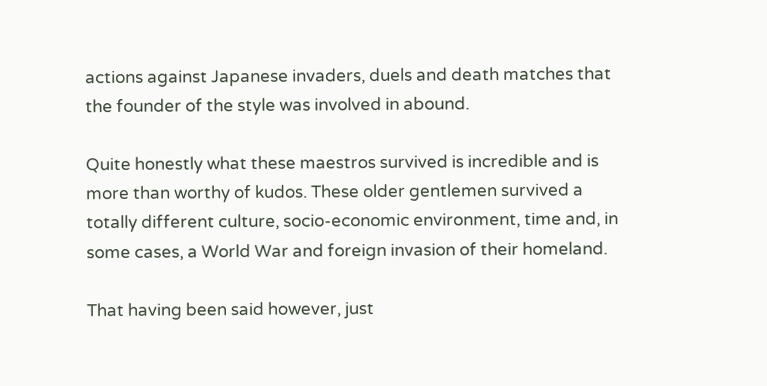actions against Japanese invaders, duels and death matches that the founder of the style was involved in abound.

Quite honestly what these maestros survived is incredible and is more than worthy of kudos. These older gentlemen survived a totally different culture, socio-economic environment, time and, in some cases, a World War and foreign invasion of their homeland.

That having been said however, just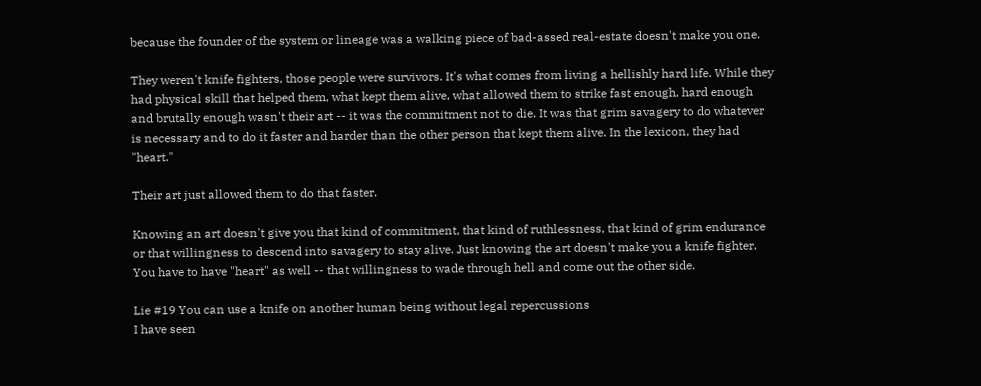because the founder of the system or lineage was a walking piece of bad-assed real-estate doesn't make you one.

They weren't knife fighters, those people were survivors. It's what comes from living a hellishly hard life. While they had physical skill that helped them, what kept them alive, what allowed them to strike fast enough, hard enough and brutally enough wasn't their art -- it was the commitment not to die. It was that grim savagery to do whatever is necessary and to do it faster and harder than the other person that kept them alive. In the lexicon, they had "heart."

Their art just allowed them to do that faster.

Knowing an art doesn't give you that kind of commitment, that kind of ruthlessness, that kind of grim endurance or that willingness to descend into savagery to stay alive. Just knowing the art doesn't make you a knife fighter. You have to have "heart" as well -- that willingness to wade through hell and come out the other side.

Lie #19 You can use a knife on another human being without legal repercussions
I have seen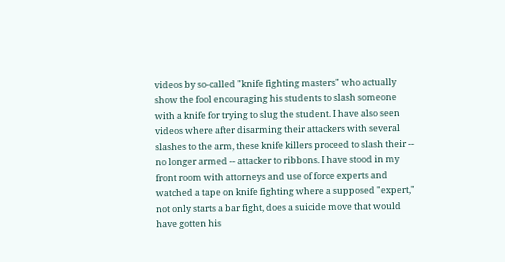videos by so-called "knife fighting masters" who actually show the fool encouraging his students to slash someone with a knife for trying to slug the student. I have also seen videos where after disarming their attackers with several slashes to the arm, these knife killers proceed to slash their -- no longer armed -- attacker to ribbons. I have stood in my front room with attorneys and use of force experts and watched a tape on knife fighting where a supposed "expert," not only starts a bar fight, does a suicide move that would have gotten his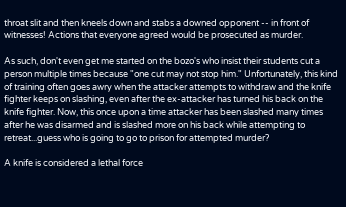throat slit and then kneels down and stabs a downed opponent -- in front of witnesses! Actions that everyone agreed would be prosecuted as murder.

As such, don't even get me started on the bozo's who insist their students cut a person multiple times because "one cut may not stop him." Unfortunately, this kind of training often goes awry when the attacker attempts to withdraw and the knife fighter keeps on slashing, even after the ex-attacker has turned his back on the knife fighter. Now, this once upon a time attacker has been slashed many times after he was disarmed and is slashed more on his back while attempting to retreat...guess who is going to go to prison for attempted murder?

A knife is considered a lethal force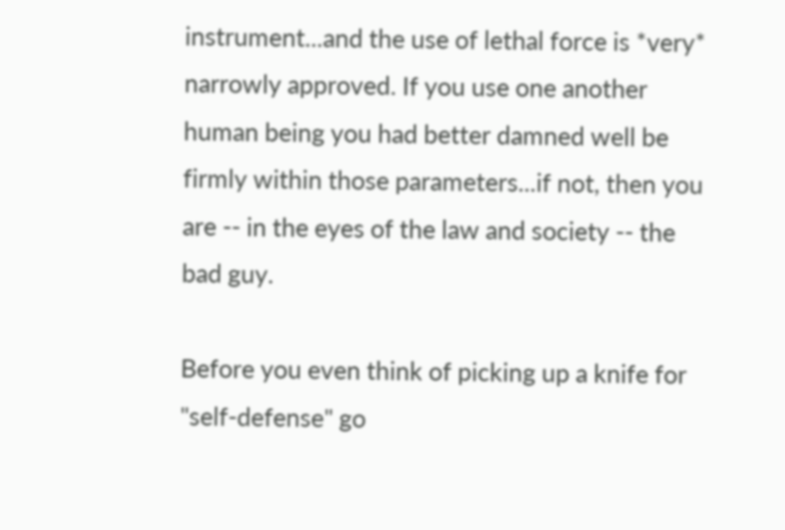instrument...and the use of lethal force is *very* narrowly approved. If you use one another human being you had better damned well be firmly within those parameters...if not, then you are -- in the eyes of the law and society -- the bad guy.

Before you even think of picking up a knife for "self-defense" go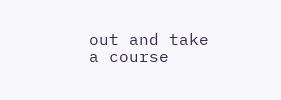out and take a course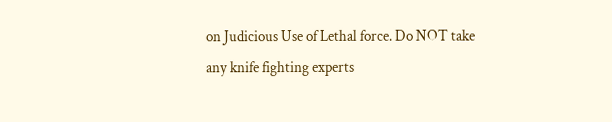on Judicious Use of Lethal force. Do NOT take any knife fighting experts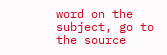word on the subject, go to the source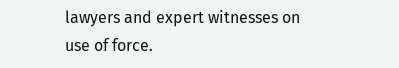lawyers and expert witnesses on use of force.